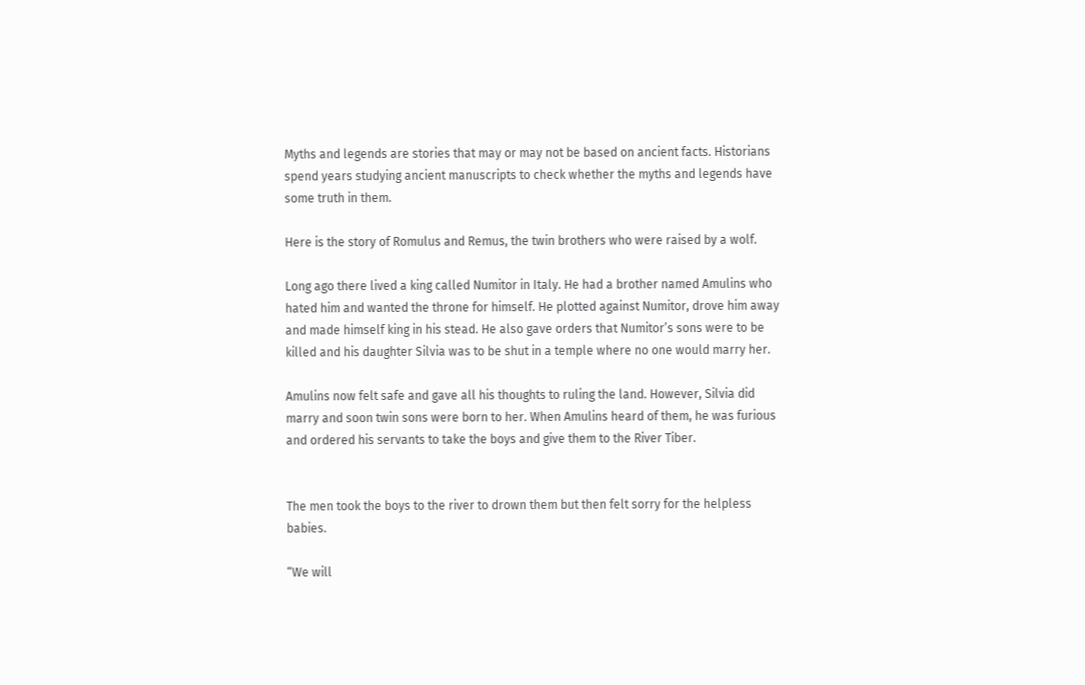Myths and legends are stories that may or may not be based on ancient facts. Historians spend years studying ancient manuscripts to check whether the myths and legends have some truth in them.

Here is the story of Romulus and Remus, the twin brothers who were raised by a wolf.

Long ago there lived a king called Numitor in Italy. He had a brother named Amulins who hated him and wanted the throne for himself. He plotted against Numitor, drove him away and made himself king in his stead. He also gave orders that Numitor’s sons were to be killed and his daughter Silvia was to be shut in a temple where no one would marry her.

Amulins now felt safe and gave all his thoughts to ruling the land. However, Silvia did marry and soon twin sons were born to her. When Amulins heard of them, he was furious and ordered his servants to take the boys and give them to the River Tiber.


The men took the boys to the river to drown them but then felt sorry for the helpless babies.

“We will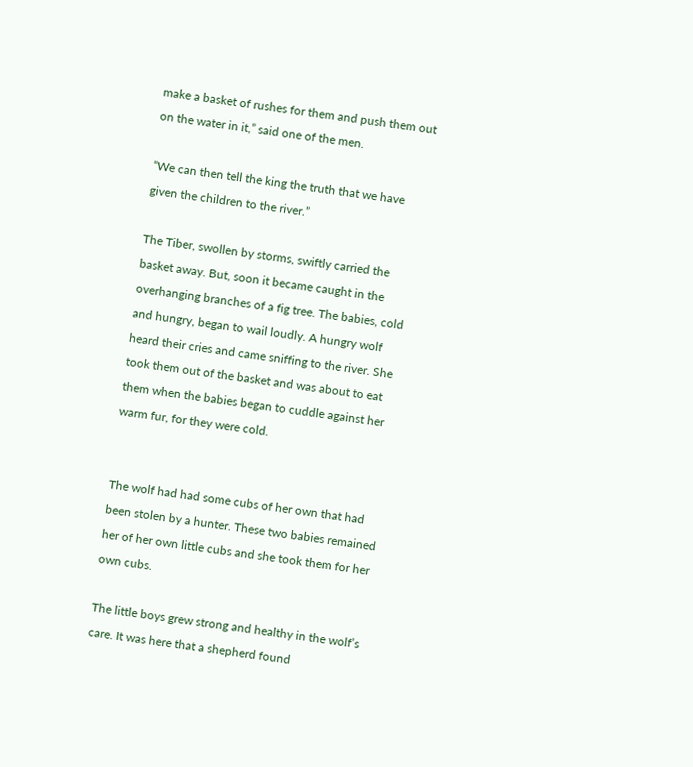make a basket of rushes for them and push them out on the water in it,” said one of the men.

“We can then tell the king the truth that we have given the children to the river.”

The Tiber, swollen by storms, swiftly carried the basket away. But, soon it became caught in the overhanging branches of a fig tree. The babies, cold and hungry, began to wail loudly. A hungry wolf heard their cries and came sniffing to the river. She took them out of the basket and was about to eat them when the babies began to cuddle against her warm fur, for they were cold.


The wolf had had some cubs of her own that had been stolen by a hunter. These two babies remained her of her own little cubs and she took them for her own cubs.

The little boys grew strong and healthy in the wolf’s care. It was here that a shepherd found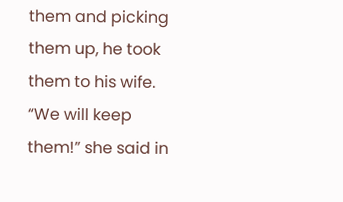them and picking them up, he took them to his wife. “We will keep them!” she said in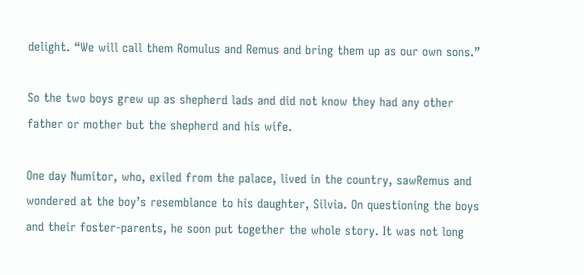delight. “We will call them Romulus and Remus and bring them up as our own sons.”

So the two boys grew up as shepherd lads and did not know they had any other father or mother but the shepherd and his wife.

One day Numitor, who, exiled from the palace, lived in the country, sawRemus and wondered at the boy’s resemblance to his daughter, Silvia. On questioning the boys and their foster-parents, he soon put together the whole story. It was not long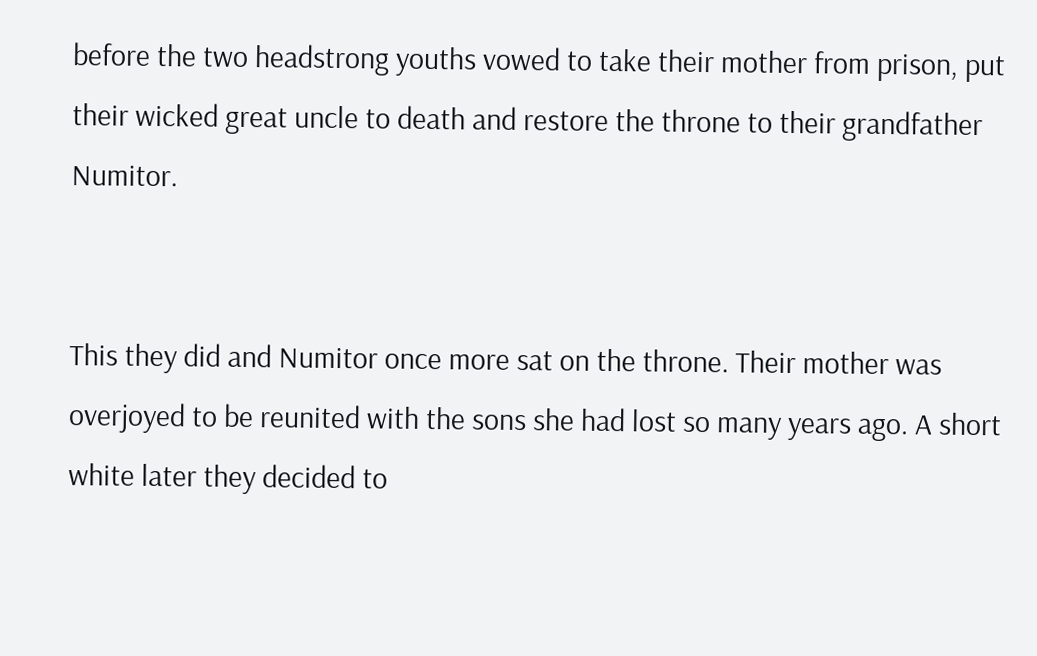before the two headstrong youths vowed to take their mother from prison, put their wicked great uncle to death and restore the throne to their grandfather Numitor.


This they did and Numitor once more sat on the throne. Their mother was overjoyed to be reunited with the sons she had lost so many years ago. A short white later they decided to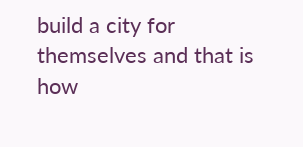build a city for themselves and that is how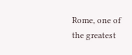Rome, one of the greatest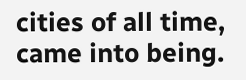cities of all time, came into being.